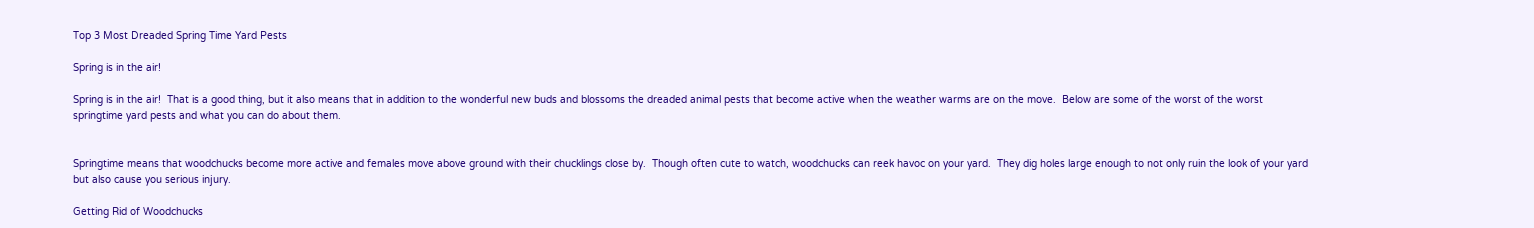Top 3 Most Dreaded Spring Time Yard Pests

Spring is in the air!

Spring is in the air!  That is a good thing, but it also means that in addition to the wonderful new buds and blossoms the dreaded animal pests that become active when the weather warms are on the move.  Below are some of the worst of the worst springtime yard pests and what you can do about them.


Springtime means that woodchucks become more active and females move above ground with their chucklings close by.  Though often cute to watch, woodchucks can reek havoc on your yard.  They dig holes large enough to not only ruin the look of your yard but also cause you serious injury.

Getting Rid of Woodchucks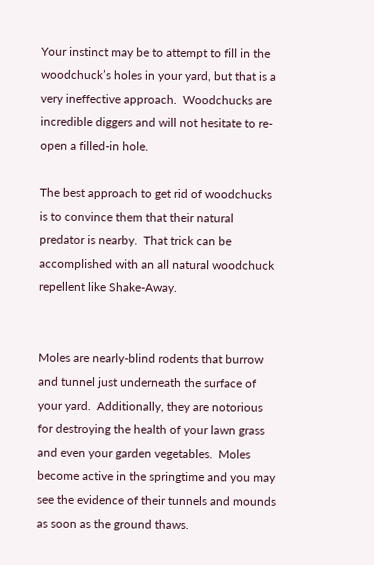Your instinct may be to attempt to fill in the woodchuck’s holes in your yard, but that is a very ineffective approach.  Woodchucks are incredible diggers and will not hesitate to re-open a filled-in hole.

The best approach to get rid of woodchucks is to convince them that their natural predator is nearby.  That trick can be accomplished with an all natural woodchuck repellent like Shake-Away.


Moles are nearly-blind rodents that burrow and tunnel just underneath the surface of your yard.  Additionally, they are notorious for destroying the health of your lawn grass and even your garden vegetables.  Moles become active in the springtime and you may see the evidence of their tunnels and mounds as soon as the ground thaws.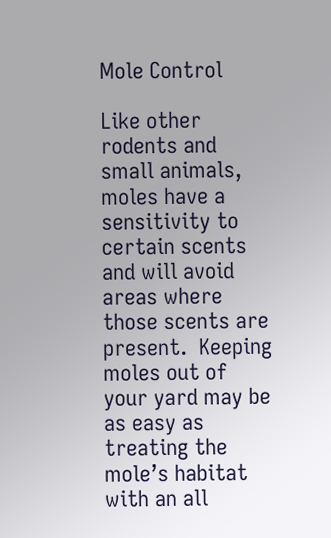Mole Control

Like other rodents and small animals, moles have a sensitivity to certain scents and will avoid areas where those scents are present.  Keeping moles out of your yard may be as easy as treating the mole’s habitat with an all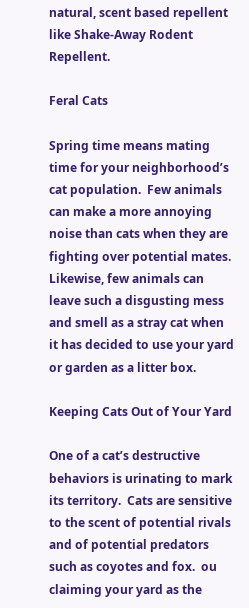natural, scent based repellent like Shake-Away Rodent Repellent.

Feral Cats

Spring time means mating time for your neighborhood’s cat population.  Few animals can make a more annoying noise than cats when they are fighting over potential mates.  Likewise, few animals can leave such a disgusting mess and smell as a stray cat when it has decided to use your yard or garden as a litter box.

Keeping Cats Out of Your Yard

One of a cat’s destructive behaviors is urinating to mark its territory.  Cats are sensitive to the scent of potential rivals and of potential predators such as coyotes and fox.  ou claiming your yard as the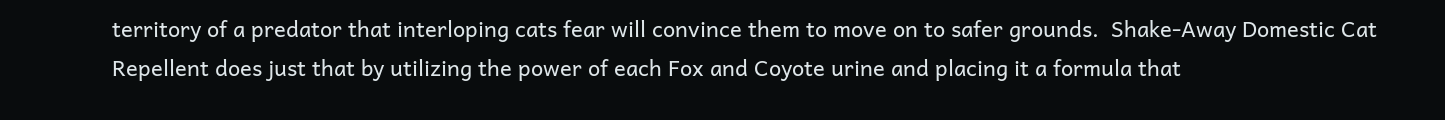territory of a predator that interloping cats fear will convince them to move on to safer grounds.  Shake-Away Domestic Cat Repellent does just that by utilizing the power of each Fox and Coyote urine and placing it a formula that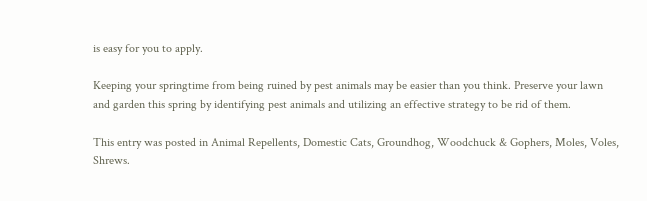is easy for you to apply.

Keeping your springtime from being ruined by pest animals may be easier than you think. Preserve your lawn and garden this spring by identifying pest animals and utilizing an effective strategy to be rid of them.

This entry was posted in Animal Repellents, Domestic Cats, Groundhog, Woodchuck & Gophers, Moles, Voles, Shrews.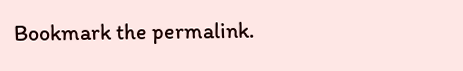Bookmark the permalink.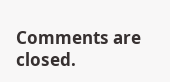Comments are closed.